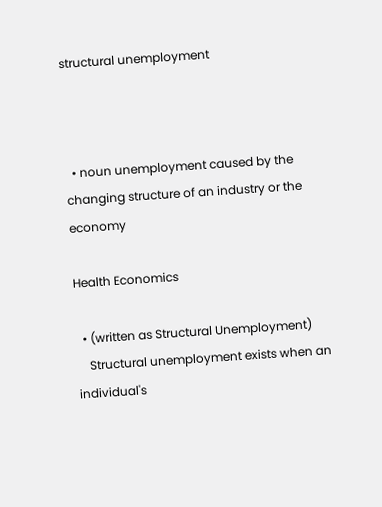structural unemployment



  • noun unemployment caused by the changing structure of an industry or the economy

Health Economics

  • (written as Structural Unemployment)
    Structural unemployment exists when an individual's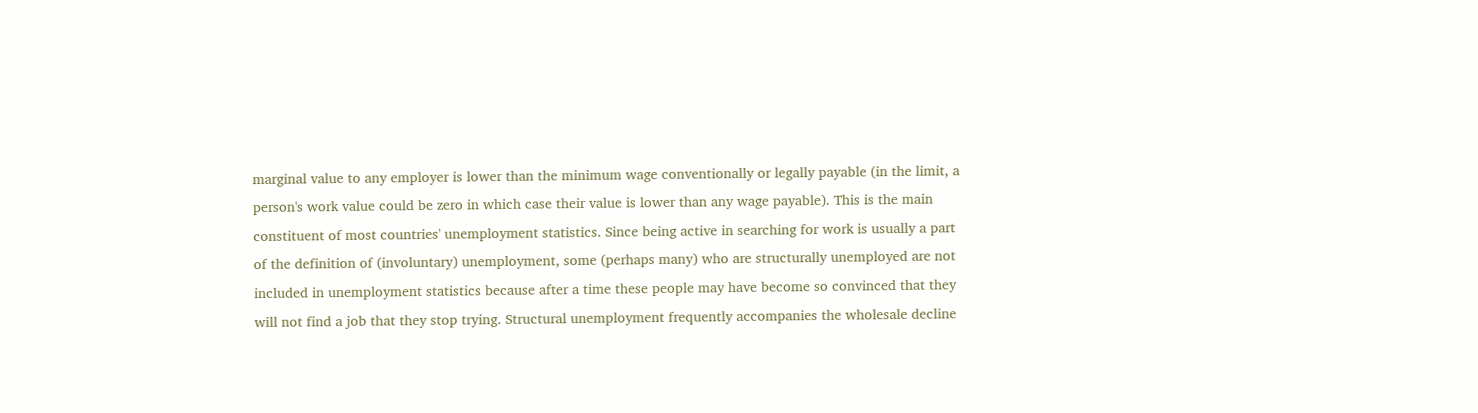marginal value to any employer is lower than the minimum wage conventionally or legally payable (in the limit, a person's work value could be zero in which case their value is lower than any wage payable). This is the main constituent of most countries' unemployment statistics. Since being active in searching for work is usually a part of the definition of (involuntary) unemployment, some (perhaps many) who are structurally unemployed are not included in unemployment statistics because after a time these people may have become so convinced that they will not find a job that they stop trying. Structural unemployment frequently accompanies the wholesale decline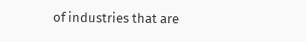of industries that are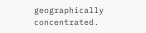geographically concentrated.